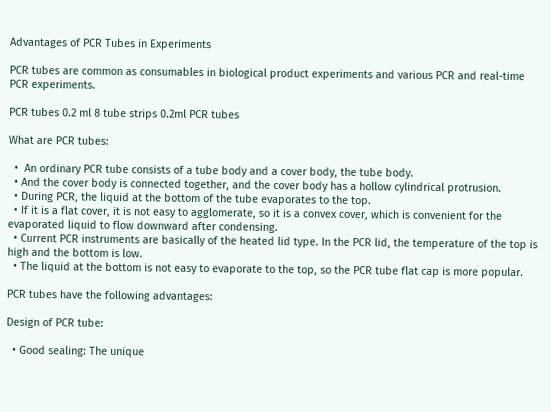Advantages of PCR Tubes in Experiments

PCR tubes are common as consumables in biological product experiments and various PCR and real-time PCR experiments.

PCR tubes 0.2 ml 8 tube strips 0.2ml PCR tubes

What are PCR tubes:

  •  An ordinary PCR tube consists of a tube body and a cover body, the tube body.
  • And the cover body is connected together, and the cover body has a hollow cylindrical protrusion.
  • During PCR, the liquid at the bottom of the tube evaporates to the top.
  • If it is a flat cover, it is not easy to agglomerate, so it is a convex cover, which is convenient for the evaporated liquid to flow downward after condensing.
  • Current PCR instruments are basically of the heated lid type. In the PCR lid, the temperature of the top is high and the bottom is low.
  • The liquid at the bottom is not easy to evaporate to the top, so the PCR tube flat cap is more popular.

PCR tubes have the following advantages:

Design of PCR tube:

  • Good sealing: The unique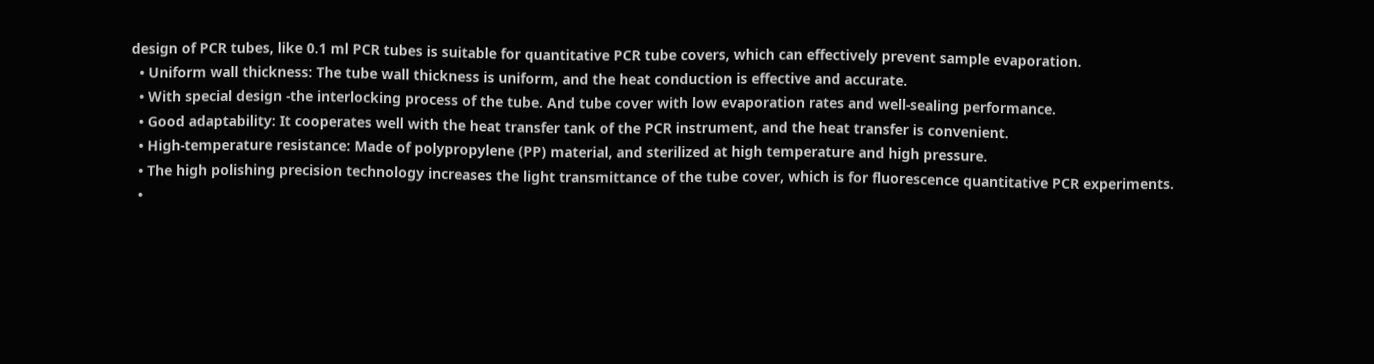design of PCR tubes, like 0.1 ml PCR tubes is suitable for quantitative PCR tube covers, which can effectively prevent sample evaporation.
  • Uniform wall thickness: The tube wall thickness is uniform, and the heat conduction is effective and accurate.
  • With special design -the interlocking process of the tube. And tube cover with low evaporation rates and well-sealing performance.
  • Good adaptability: It cooperates well with the heat transfer tank of the PCR instrument, and the heat transfer is convenient.
  • High-temperature resistance: Made of polypropylene (PP) material, and sterilized at high temperature and high pressure.
  • The high polishing precision technology increases the light transmittance of the tube cover, which is for fluorescence quantitative PCR experiments.
  •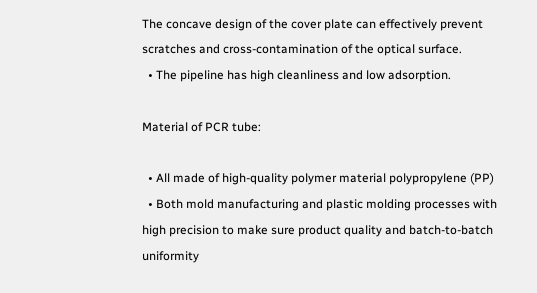The concave design of the cover plate can effectively prevent scratches and cross-contamination of the optical surface.
  • The pipeline has high cleanliness and low adsorption.

Material of PCR tube:

  • All made of high-quality polymer material polypropylene (PP)
  • Both mold manufacturing and plastic molding processes with high precision to make sure product quality and batch-to-batch uniformity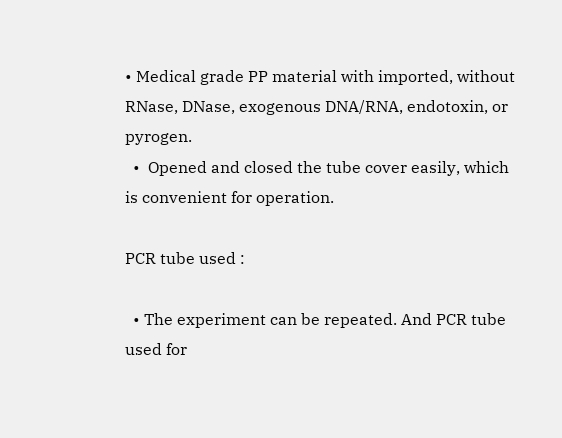• Medical grade PP material with imported, without RNase, DNase, exogenous DNA/RNA, endotoxin, or pyrogen.
  •  Opened and closed the tube cover easily, which is convenient for operation.

PCR tube used :

  • The experiment can be repeated. And PCR tube used for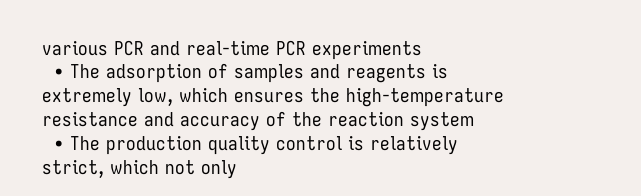various PCR and real-time PCR experiments
  • The adsorption of samples and reagents is extremely low, which ensures the high-temperature resistance and accuracy of the reaction system
  • The production quality control is relatively strict, which not only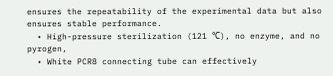ensures the repeatability of the experimental data but also ensures stable performance.
  • High-pressure sterilization (121 ℃), no enzyme, and no pyrogen,
  • White PCR8 connecting tube can effectively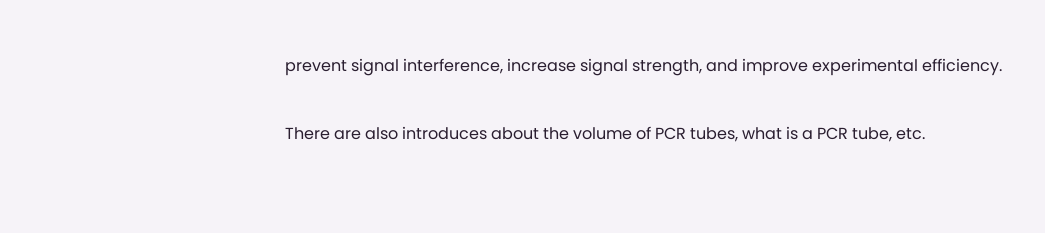prevent signal interference, increase signal strength, and improve experimental efficiency.

There are also introduces about the volume of PCR tubes, what is a PCR tube, etc.